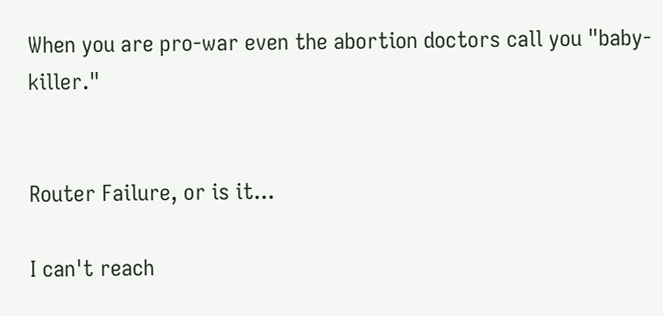When you are pro-war even the abortion doctors call you "baby-killer."


Router Failure, or is it...

I can't reach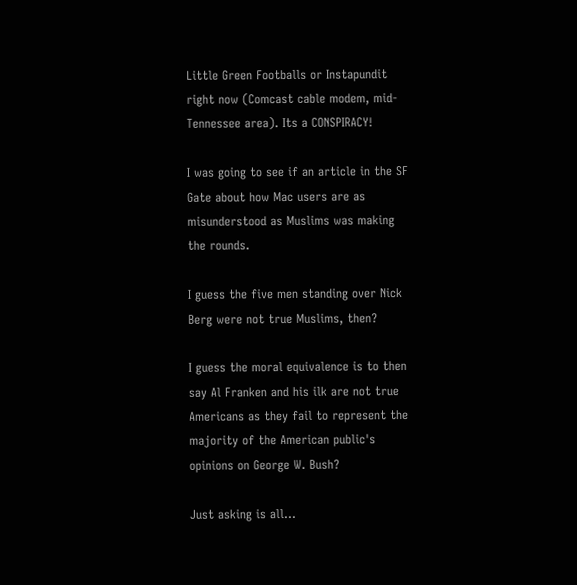Little Green Footballs or Instapundit right now (Comcast cable modem, mid-Tennessee area). Its a CONSPIRACY!

I was going to see if an article in the SF Gate about how Mac users are as misunderstood as Muslims was making the rounds.

I guess the five men standing over Nick Berg were not true Muslims, then?

I guess the moral equivalence is to then say Al Franken and his ilk are not true Americans as they fail to represent the majority of the American public's opinions on George W. Bush?

Just asking is all...